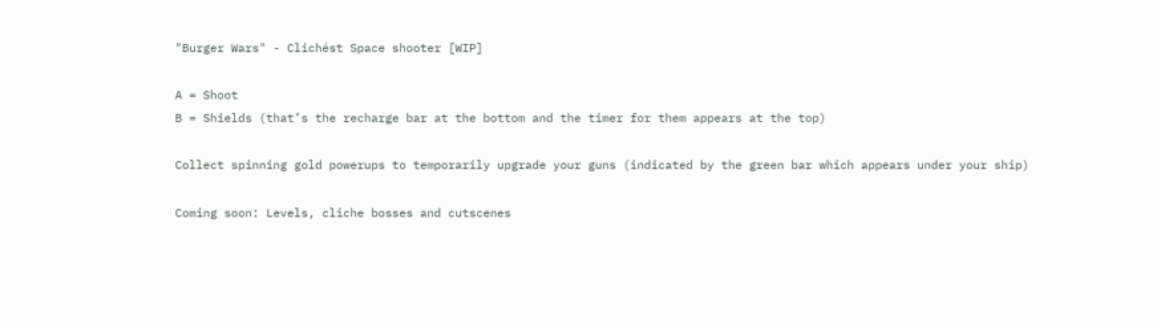"Burger Wars" - Clichést Space shooter [WIP]

A = Shoot
B = Shields (that’s the recharge bar at the bottom and the timer for them appears at the top)

Collect spinning gold powerups to temporarily upgrade your guns (indicated by the green bar which appears under your ship)

Coming soon: Levels, cliche bosses and cutscenes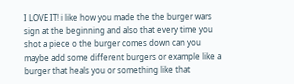I LOVE IT! i like how you made the the burger wars sign at the beginning and also that every time you shot a piece o the burger comes down can you maybe add some different burgers or example like a burger that heals you or something like that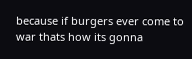because if burgers ever come to war thats how its gonna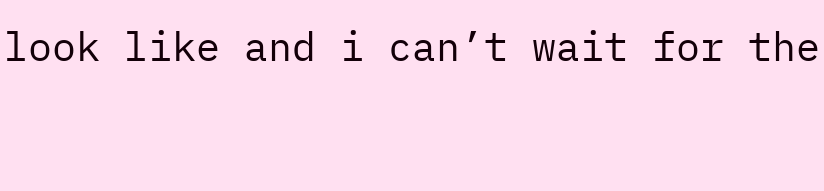look like and i can’t wait for the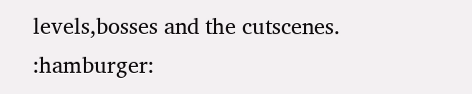levels,bosses and the cutscenes. :hamburger: